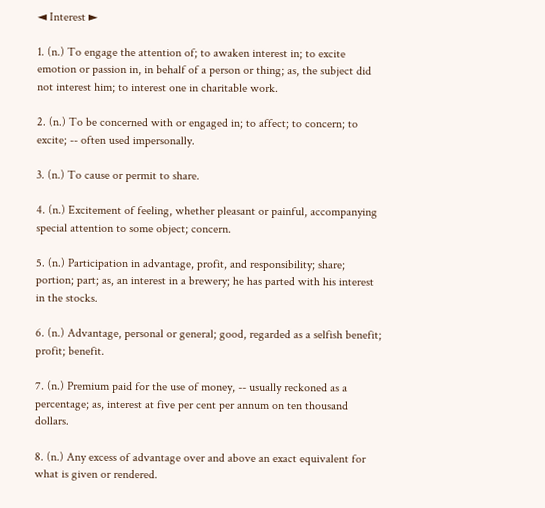◄ Interest ►

1. (n.) To engage the attention of; to awaken interest in; to excite emotion or passion in, in behalf of a person or thing; as, the subject did not interest him; to interest one in charitable work.

2. (n.) To be concerned with or engaged in; to affect; to concern; to excite; -- often used impersonally.

3. (n.) To cause or permit to share.

4. (n.) Excitement of feeling, whether pleasant or painful, accompanying special attention to some object; concern.

5. (n.) Participation in advantage, profit, and responsibility; share; portion; part; as, an interest in a brewery; he has parted with his interest in the stocks.

6. (n.) Advantage, personal or general; good, regarded as a selfish benefit; profit; benefit.

7. (n.) Premium paid for the use of money, -- usually reckoned as a percentage; as, interest at five per cent per annum on ten thousand dollars.

8. (n.) Any excess of advantage over and above an exact equivalent for what is given or rendered.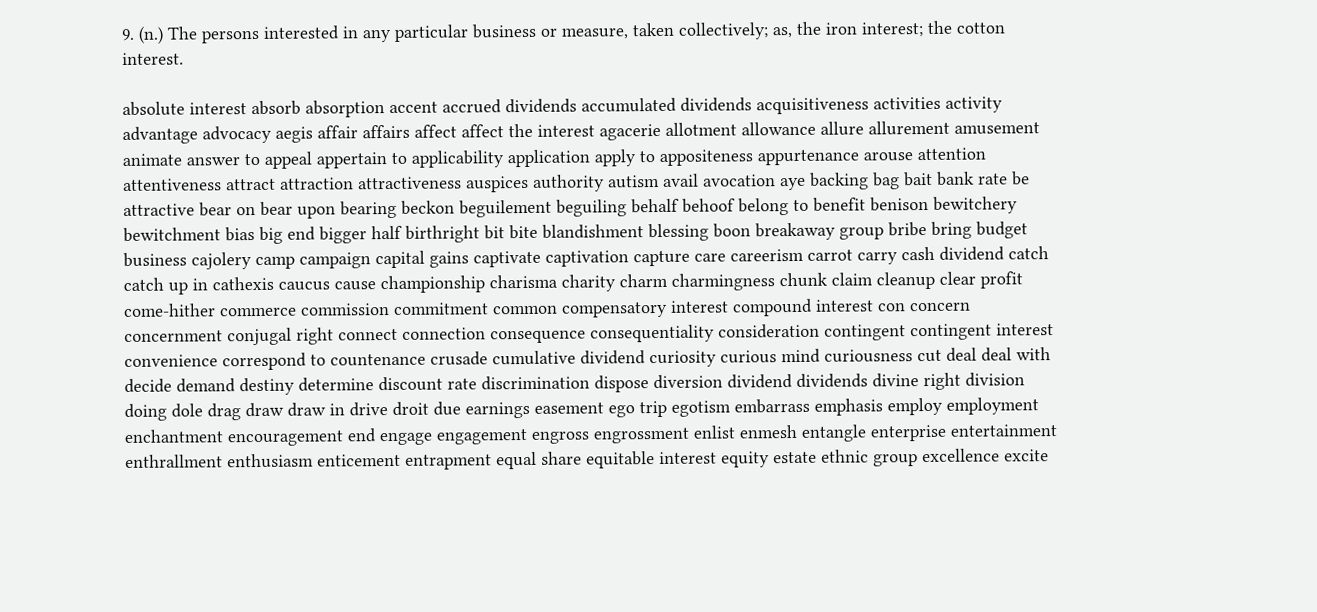9. (n.) The persons interested in any particular business or measure, taken collectively; as, the iron interest; the cotton interest.

absolute interest absorb absorption accent accrued dividends accumulated dividends acquisitiveness activities activity advantage advocacy aegis affair affairs affect affect the interest agacerie allotment allowance allure allurement amusement animate answer to appeal appertain to applicability application apply to appositeness appurtenance arouse attention attentiveness attract attraction attractiveness auspices authority autism avail avocation aye backing bag bait bank rate be attractive bear on bear upon bearing beckon beguilement beguiling behalf behoof belong to benefit benison bewitchery bewitchment bias big end bigger half birthright bit bite blandishment blessing boon breakaway group bribe bring budget business cajolery camp campaign capital gains captivate captivation capture care careerism carrot carry cash dividend catch catch up in cathexis caucus cause championship charisma charity charm charmingness chunk claim cleanup clear profit come-hither commerce commission commitment common compensatory interest compound interest con concern concernment conjugal right connect connection consequence consequentiality consideration contingent contingent interest convenience correspond to countenance crusade cumulative dividend curiosity curious mind curiousness cut deal deal with decide demand destiny determine discount rate discrimination dispose diversion dividend dividends divine right division doing dole drag draw draw in drive droit due earnings easement ego trip egotism embarrass emphasis employ employment enchantment encouragement end engage engagement engross engrossment enlist enmesh entangle enterprise entertainment enthrallment enthusiasm enticement entrapment equal share equitable interest equity estate ethnic group excellence excite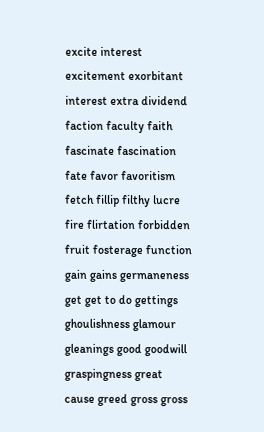excite interest excitement exorbitant interest extra dividend faction faculty faith fascinate fascination fate favor favoritism fetch fillip filthy lucre fire flirtation forbidden fruit fosterage function gain gains germaneness get get to do gettings ghoulishness glamour gleanings good goodwill graspingness great cause greed gross gross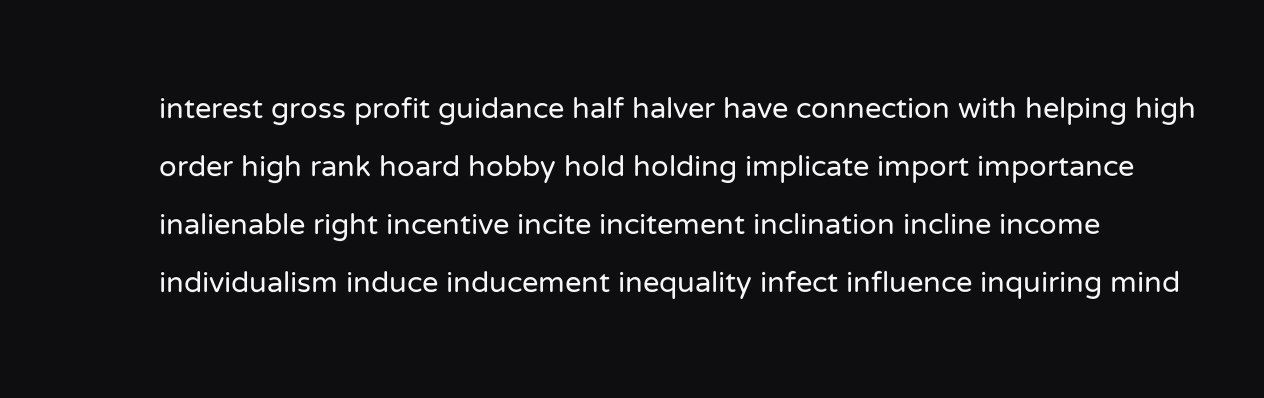interest gross profit guidance half halver have connection with helping high order high rank hoard hobby hold holding implicate import importance inalienable right incentive incite incitement inclination incline income individualism induce inducement inequality infect influence inquiring mind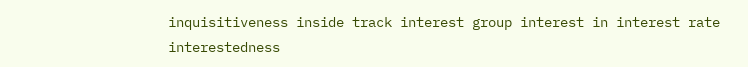inquisitiveness inside track interest group interest in interest rate interestedness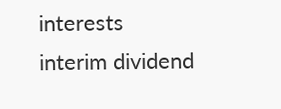interests interim dividend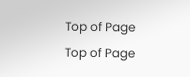Top of Page
Top of Page